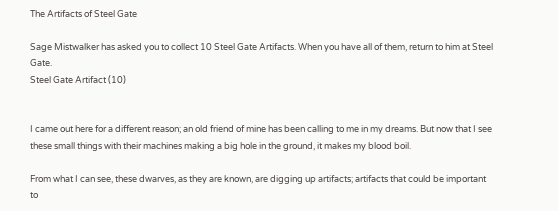The Artifacts of Steel Gate

Sage Mistwalker has asked you to collect 10 Steel Gate Artifacts. When you have all of them, return to him at Steel Gate.
Steel Gate Artifact (10)


I came out here for a different reason; an old friend of mine has been calling to me in my dreams. But now that I see these small things with their machines making a big hole in the ground, it makes my blood boil.

From what I can see, these dwarves, as they are known, are digging up artifacts; artifacts that could be important to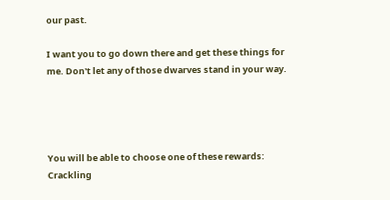our past.

I want you to go down there and get these things for me. Don't let any of those dwarves stand in your way.




You will be able to choose one of these rewards:
Crackling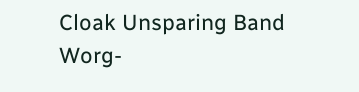Cloak Unsparing Band
Worg-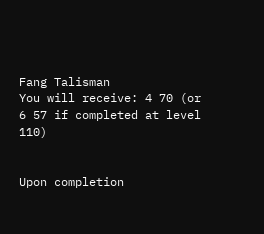Fang Talisman
You will receive: 4 70 (or 6 57 if completed at level 110)


Upon completion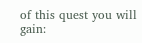of this quest you will gain: